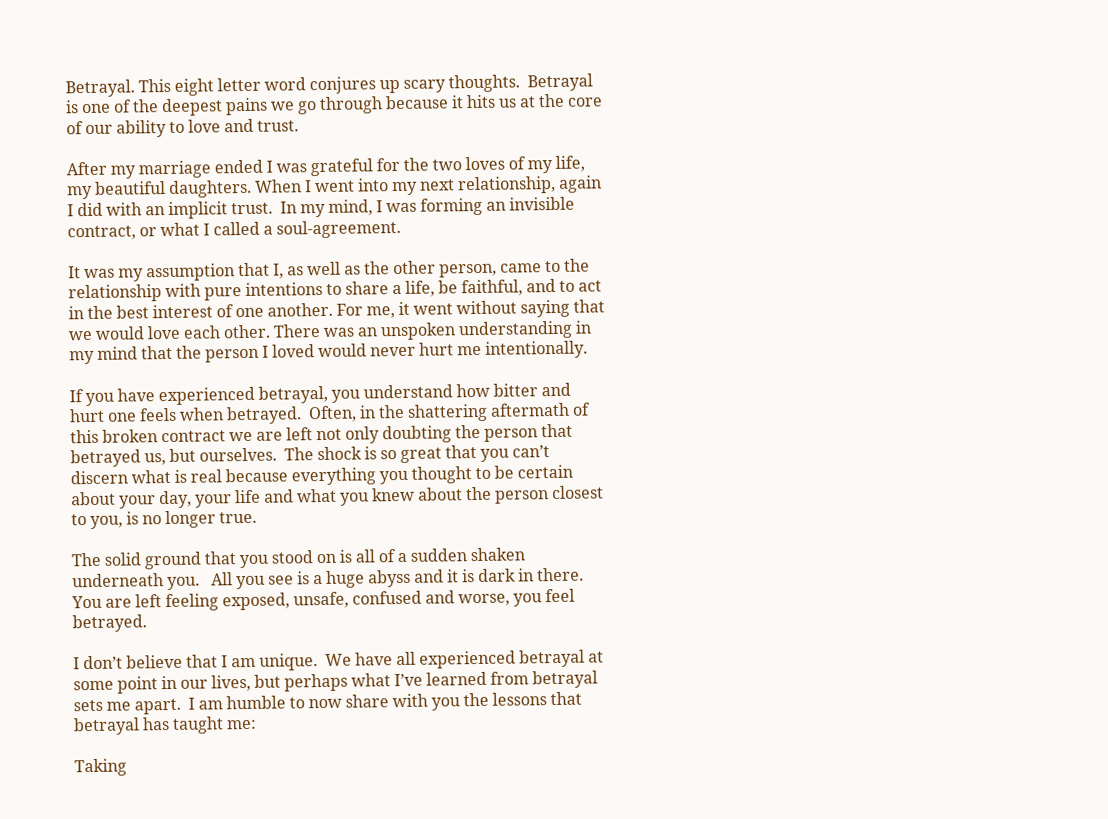Betrayal. This eight letter word conjures up scary thoughts.  Betrayal is one of the deepest pains we go through because it hits us at the core of our ability to love and trust.

After my marriage ended I was grateful for the two loves of my life, my beautiful daughters. When I went into my next relationship, again I did with an implicit trust.  In my mind, I was forming an invisible contract, or what I called a soul-agreement.

It was my assumption that I, as well as the other person, came to the relationship with pure intentions to share a life, be faithful, and to act in the best interest of one another. For me, it went without saying that we would love each other. There was an unspoken understanding in my mind that the person I loved would never hurt me intentionally.

If you have experienced betrayal, you understand how bitter and hurt one feels when betrayed.  Often, in the shattering aftermath of this broken contract we are left not only doubting the person that betrayed us, but ourselves.  The shock is so great that you can’t discern what is real because everything you thought to be certain about your day, your life and what you knew about the person closest to you, is no longer true.

The solid ground that you stood on is all of a sudden shaken underneath you.   All you see is a huge abyss and it is dark in there. You are left feeling exposed, unsafe, confused and worse, you feel betrayed.

I don’t believe that I am unique.  We have all experienced betrayal at some point in our lives, but perhaps what I’ve learned from betrayal sets me apart.  I am humble to now share with you the lessons that betrayal has taught me:

Taking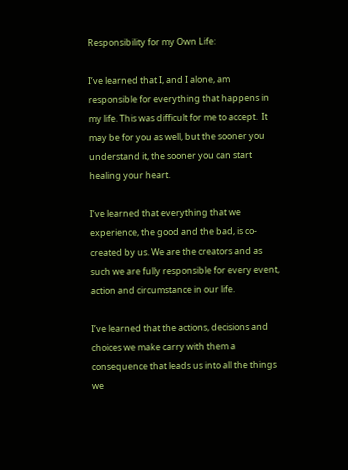Responsibility for my Own Life:

I’ve learned that I, and I alone, am responsible for everything that happens in my life. This was difficult for me to accept.  It may be for you as well, but the sooner you understand it, the sooner you can start healing your heart.

I’ve learned that everything that we experience, the good and the bad, is co-created by us. We are the creators and as such we are fully responsible for every event, action and circumstance in our life.

I’ve learned that the actions, decisions and choices we make carry with them a consequence that leads us into all the things we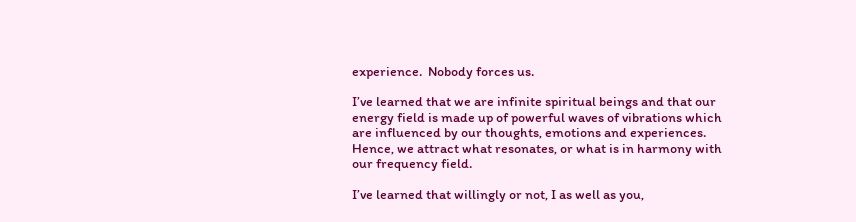experience.  Nobody forces us.

I’ve learned that we are infinite spiritual beings and that our energy field is made up of powerful waves of vibrations which are influenced by our thoughts, emotions and experiences. Hence, we attract what resonates, or what is in harmony with our frequency field.

I’ve learned that willingly or not, I as well as you,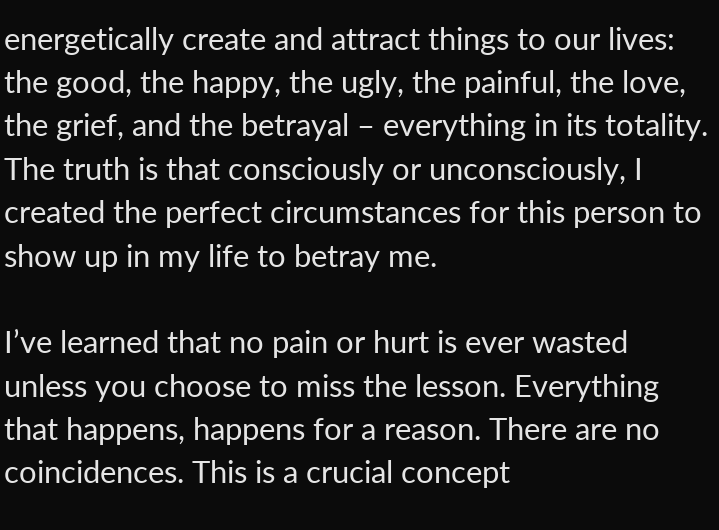energetically create and attract things to our lives: the good, the happy, the ugly, the painful, the love, the grief, and the betrayal – everything in its totality. The truth is that consciously or unconsciously, I created the perfect circumstances for this person to show up in my life to betray me.

I’ve learned that no pain or hurt is ever wasted unless you choose to miss the lesson. Everything that happens, happens for a reason. There are no coincidences. This is a crucial concept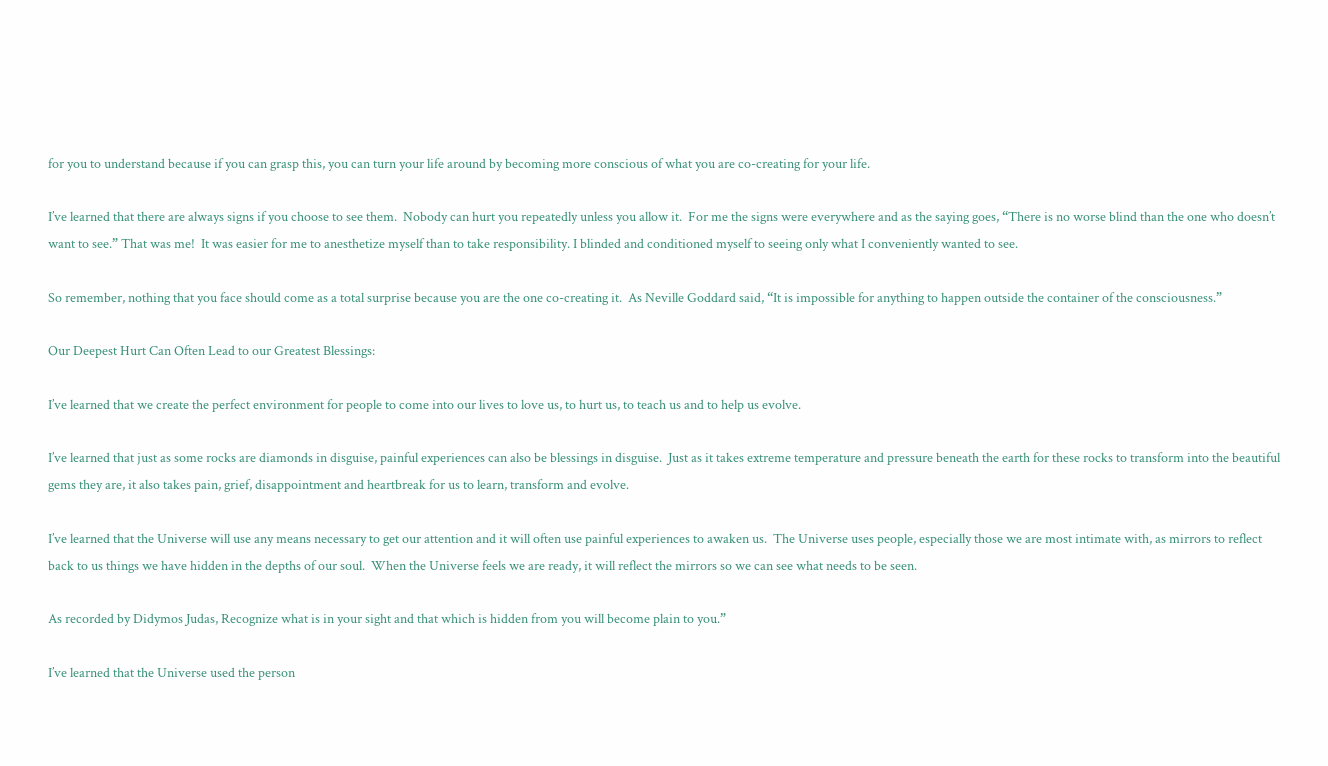for you to understand because if you can grasp this, you can turn your life around by becoming more conscious of what you are co-creating for your life.

I’ve learned that there are always signs if you choose to see them.  Nobody can hurt you repeatedly unless you allow it.  For me the signs were everywhere and as the saying goes, “There is no worse blind than the one who doesn’t want to see.” That was me!  It was easier for me to anesthetize myself than to take responsibility. I blinded and conditioned myself to seeing only what I conveniently wanted to see.

So remember, nothing that you face should come as a total surprise because you are the one co-creating it.  As Neville Goddard said, “It is impossible for anything to happen outside the container of the consciousness.”

Our Deepest Hurt Can Often Lead to our Greatest Blessings:

I’ve learned that we create the perfect environment for people to come into our lives to love us, to hurt us, to teach us and to help us evolve.

I’ve learned that just as some rocks are diamonds in disguise, painful experiences can also be blessings in disguise.  Just as it takes extreme temperature and pressure beneath the earth for these rocks to transform into the beautiful gems they are, it also takes pain, grief, disappointment and heartbreak for us to learn, transform and evolve.

I’ve learned that the Universe will use any means necessary to get our attention and it will often use painful experiences to awaken us.  The Universe uses people, especially those we are most intimate with, as mirrors to reflect back to us things we have hidden in the depths of our soul.  When the Universe feels we are ready, it will reflect the mirrors so we can see what needs to be seen.

As recorded by Didymos Judas, Recognize what is in your sight and that which is hidden from you will become plain to you.”

I’ve learned that the Universe used the person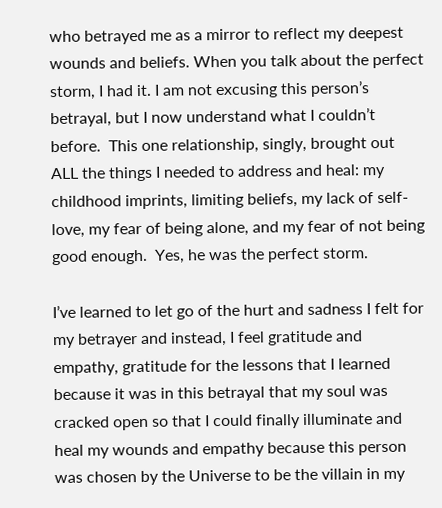who betrayed me as a mirror to reflect my deepest wounds and beliefs. When you talk about the perfect storm, I had it. I am not excusing this person’s betrayal, but I now understand what I couldn’t before.  This one relationship, singly, brought out ALL the things I needed to address and heal: my childhood imprints, limiting beliefs, my lack of self-love, my fear of being alone, and my fear of not being good enough.  Yes, he was the perfect storm.

I’ve learned to let go of the hurt and sadness I felt for my betrayer and instead, I feel gratitude and empathy, gratitude for the lessons that I learned because it was in this betrayal that my soul was cracked open so that I could finally illuminate and heal my wounds and empathy because this person was chosen by the Universe to be the villain in my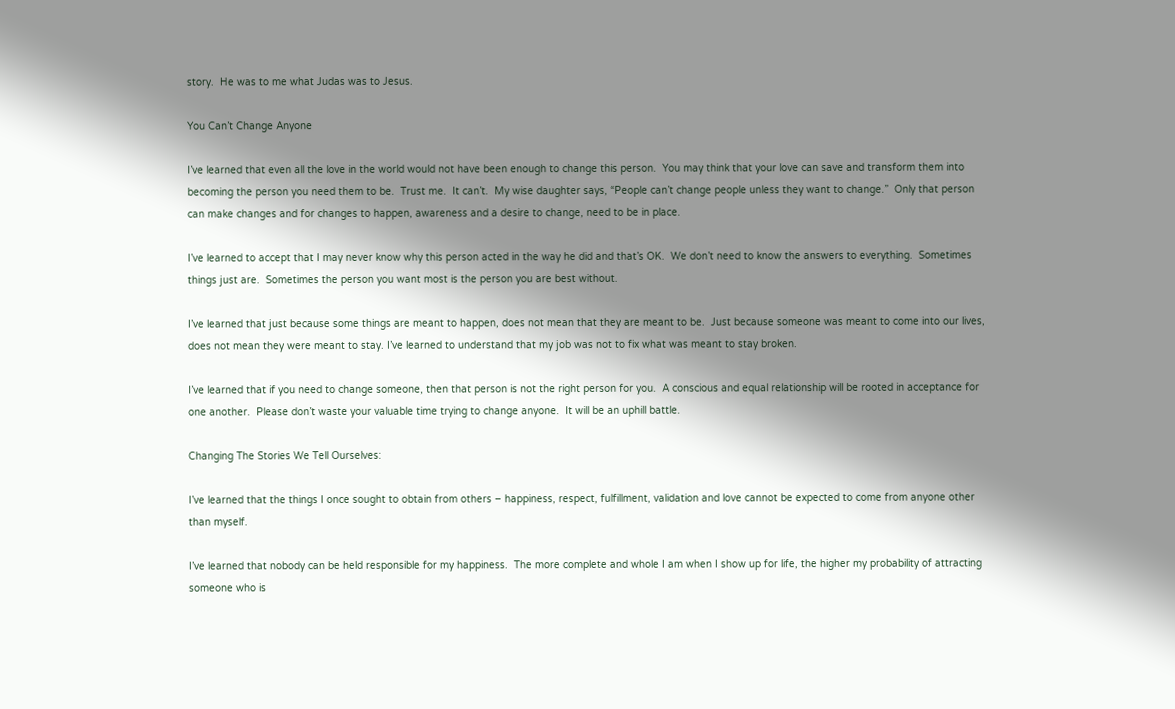story.  He was to me what Judas was to Jesus.

You Can’t Change Anyone

I’ve learned that even all the love in the world would not have been enough to change this person.  You may think that your love can save and transform them into becoming the person you need them to be.  Trust me.  It can’t.  My wise daughter says, “People can’t change people unless they want to change.”  Only that person can make changes and for changes to happen, awareness and a desire to change, need to be in place.

I’ve learned to accept that I may never know why this person acted in the way he did and that’s OK.  We don’t need to know the answers to everything.  Sometimes things just are.  Sometimes the person you want most is the person you are best without.

I’ve learned that just because some things are meant to happen, does not mean that they are meant to be.  Just because someone was meant to come into our lives, does not mean they were meant to stay. I’ve learned to understand that my job was not to fix what was meant to stay broken.

I’ve learned that if you need to change someone, then that person is not the right person for you.  A conscious and equal relationship will be rooted in acceptance for one another.  Please don’t waste your valuable time trying to change anyone.  It will be an uphill battle.

Changing The Stories We Tell Ourselves:

I’ve learned that the things I once sought to obtain from others – happiness, respect, fulfillment, validation and love cannot be expected to come from anyone other than myself.

I’ve learned that nobody can be held responsible for my happiness.  The more complete and whole I am when I show up for life, the higher my probability of attracting someone who is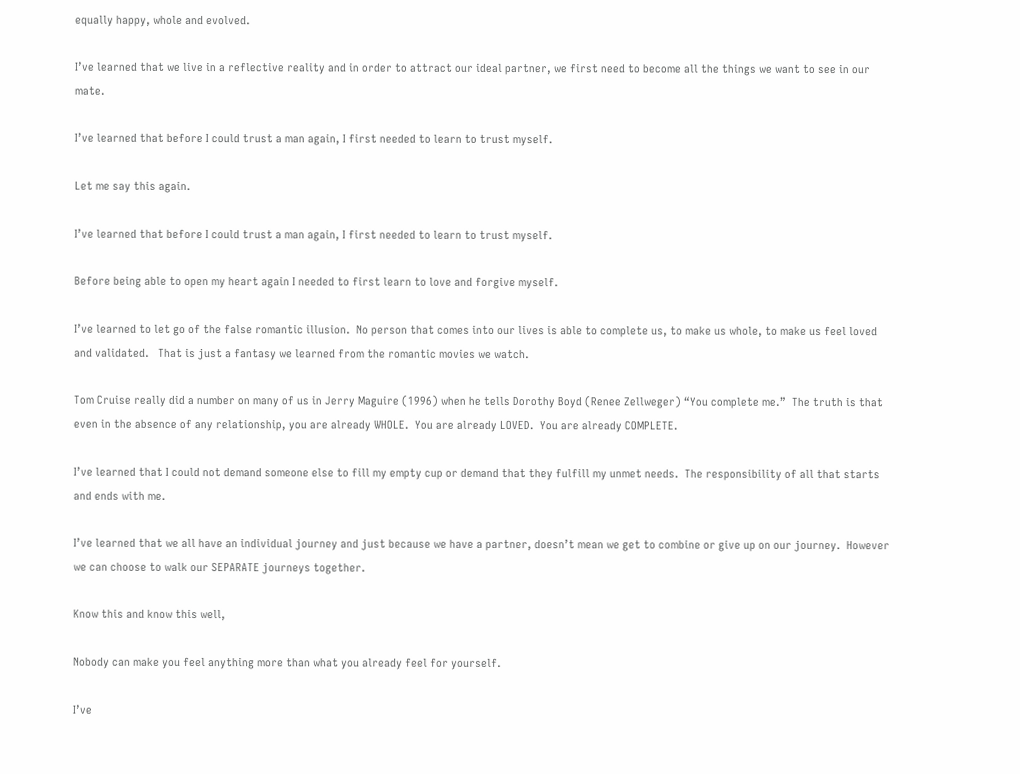equally happy, whole and evolved.

I’ve learned that we live in a reflective reality and in order to attract our ideal partner, we first need to become all the things we want to see in our mate.

I’ve learned that before I could trust a man again, I first needed to learn to trust myself.

Let me say this again.

I’ve learned that before I could trust a man again, I first needed to learn to trust myself.

Before being able to open my heart again I needed to first learn to love and forgive myself.

I’ve learned to let go of the false romantic illusion.  No person that comes into our lives is able to complete us, to make us whole, to make us feel loved and validated.   That is just a fantasy we learned from the romantic movies we watch.

Tom Cruise really did a number on many of us in Jerry Maguire (1996) when he tells Dorothy Boyd (Renee Zellweger) “You complete me.”  The truth is that even in the absence of any relationship, you are already WHOLE.  You are already LOVED.  You are already COMPLETE.

I’ve learned that I could not demand someone else to fill my empty cup or demand that they fulfill my unmet needs.  The responsibility of all that starts and ends with me.

I’ve learned that we all have an individual journey and just because we have a partner, doesn’t mean we get to combine or give up on our journey.  However we can choose to walk our SEPARATE journeys together.

Know this and know this well,

Nobody can make you feel anything more than what you already feel for yourself.

I’ve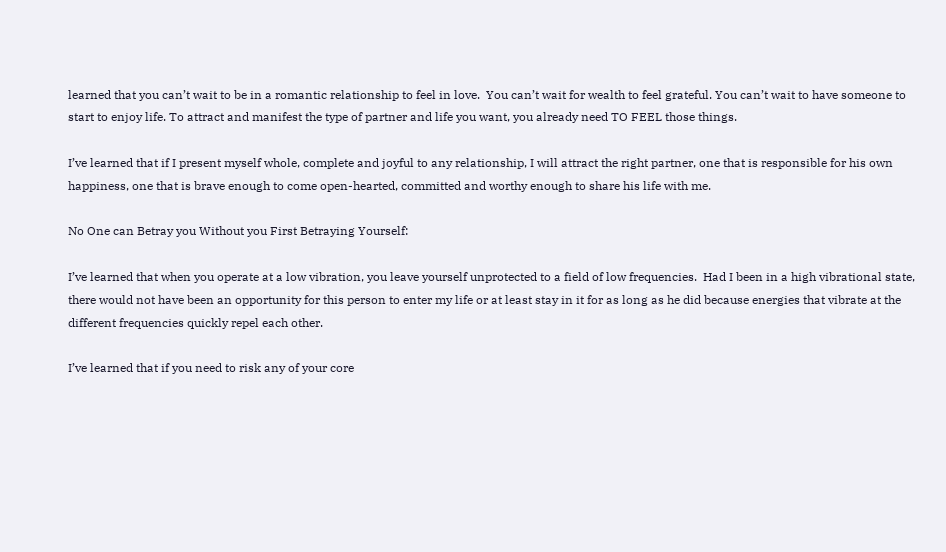learned that you can’t wait to be in a romantic relationship to feel in love.  You can’t wait for wealth to feel grateful. You can’t wait to have someone to start to enjoy life. To attract and manifest the type of partner and life you want, you already need TO FEEL those things.

I’ve learned that if I present myself whole, complete and joyful to any relationship, I will attract the right partner, one that is responsible for his own happiness, one that is brave enough to come open-hearted, committed and worthy enough to share his life with me.

No One can Betray you Without you First Betraying Yourself:

I’ve learned that when you operate at a low vibration, you leave yourself unprotected to a field of low frequencies.  Had I been in a high vibrational state, there would not have been an opportunity for this person to enter my life or at least stay in it for as long as he did because energies that vibrate at the different frequencies quickly repel each other.

I’ve learned that if you need to risk any of your core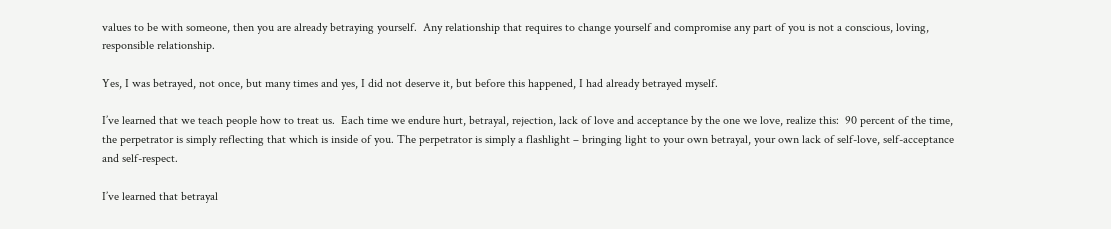values to be with someone, then you are already betraying yourself.  Any relationship that requires to change yourself and compromise any part of you is not a conscious, loving, responsible relationship.

Yes, I was betrayed, not once, but many times and yes, I did not deserve it, but before this happened, I had already betrayed myself.

I’ve learned that we teach people how to treat us.  Each time we endure hurt, betrayal, rejection, lack of love and acceptance by the one we love, realize this:  90 percent of the time, the perpetrator is simply reflecting that which is inside of you. The perpetrator is simply a flashlight – bringing light to your own betrayal, your own lack of self-love, self-acceptance and self-respect.

I’ve learned that betrayal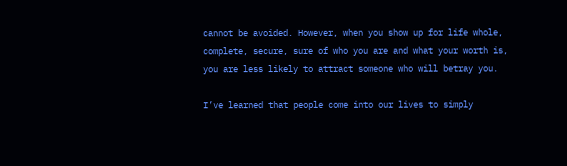cannot be avoided. However, when you show up for life whole, complete, secure, sure of who you are and what your worth is, you are less likely to attract someone who will betray you.

I’ve learned that people come into our lives to simply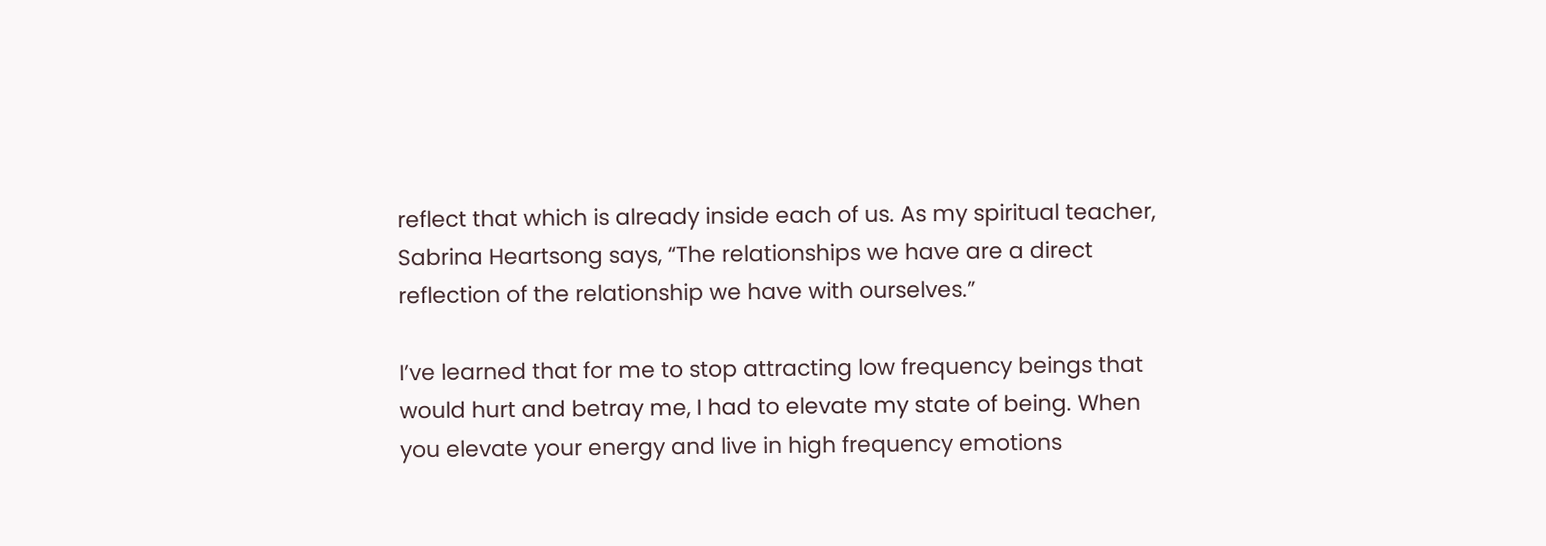reflect that which is already inside each of us. As my spiritual teacher, Sabrina Heartsong says, “The relationships we have are a direct reflection of the relationship we have with ourselves.”

I’ve learned that for me to stop attracting low frequency beings that would hurt and betray me, I had to elevate my state of being. When you elevate your energy and live in high frequency emotions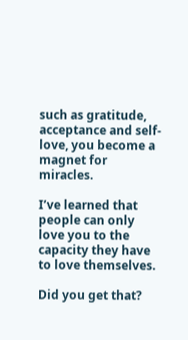such as gratitude, acceptance and self-love, you become a magnet for miracles.

I’ve learned that people can only love you to the capacity they have to love themselves.

Did you get that?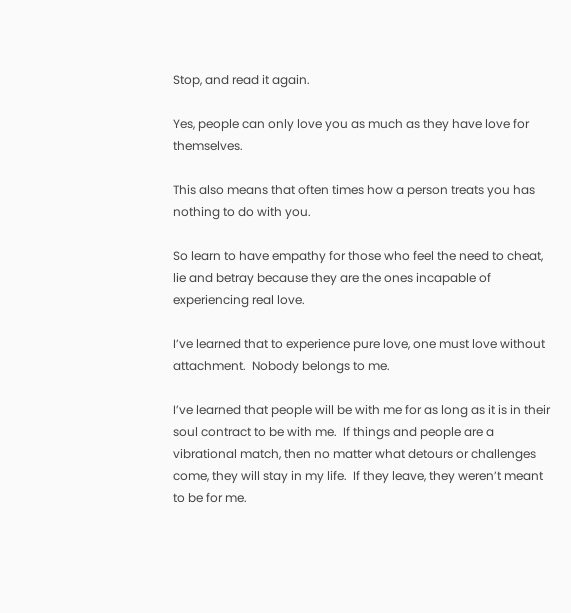Stop, and read it again.

Yes, people can only love you as much as they have love for themselves.

This also means that often times how a person treats you has nothing to do with you.

So learn to have empathy for those who feel the need to cheat, lie and betray because they are the ones incapable of experiencing real love.

I’ve learned that to experience pure love, one must love without attachment.  Nobody belongs to me.

I’ve learned that people will be with me for as long as it is in their soul contract to be with me.  If things and people are a vibrational match, then no matter what detours or challenges come, they will stay in my life.  If they leave, they weren’t meant to be for me.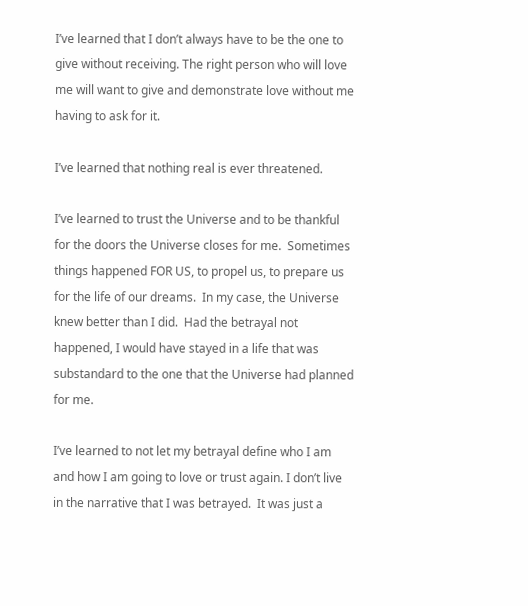I’ve learned that I don’t always have to be the one to give without receiving. The right person who will love me will want to give and demonstrate love without me having to ask for it.

I’ve learned that nothing real is ever threatened.

I’ve learned to trust the Universe and to be thankful for the doors the Universe closes for me.  Sometimes things happened FOR US, to propel us, to prepare us for the life of our dreams.  In my case, the Universe knew better than I did.  Had the betrayal not happened, I would have stayed in a life that was substandard to the one that the Universe had planned for me.

I’ve learned to not let my betrayal define who I am and how I am going to love or trust again. I don’t live in the narrative that I was betrayed.  It was just a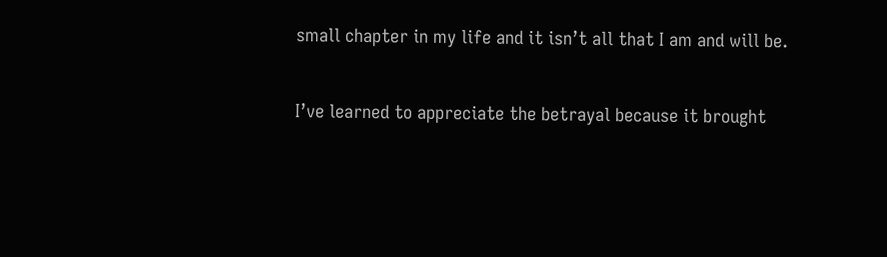small chapter in my life and it isn’t all that I am and will be.

I’ve learned to appreciate the betrayal because it brought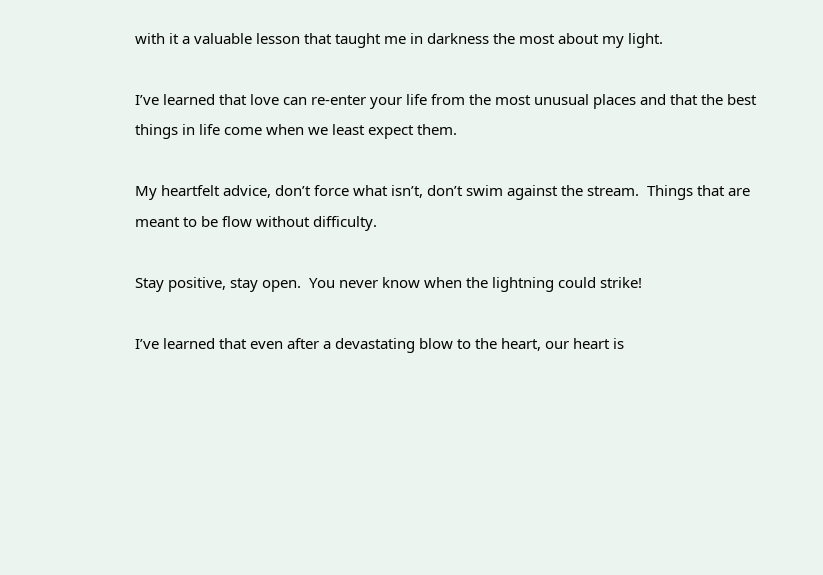with it a valuable lesson that taught me in darkness the most about my light.

I’ve learned that love can re-enter your life from the most unusual places and that the best things in life come when we least expect them.

My heartfelt advice, don’t force what isn’t, don’t swim against the stream.  Things that are meant to be flow without difficulty.

Stay positive, stay open.  You never know when the lightning could strike!

I’ve learned that even after a devastating blow to the heart, our heart is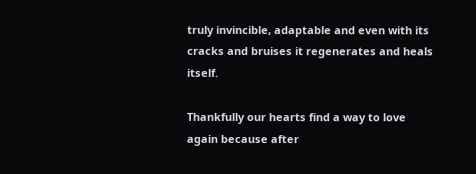truly invincible, adaptable and even with its cracks and bruises it regenerates and heals itself.

Thankfully our hearts find a way to love again because after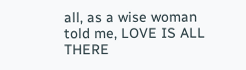all, as a wise woman told me, LOVE IS ALL THERE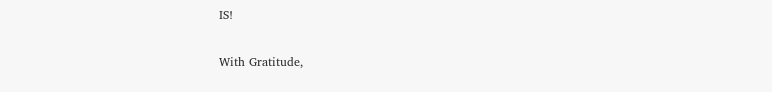IS!

With Gratitude,